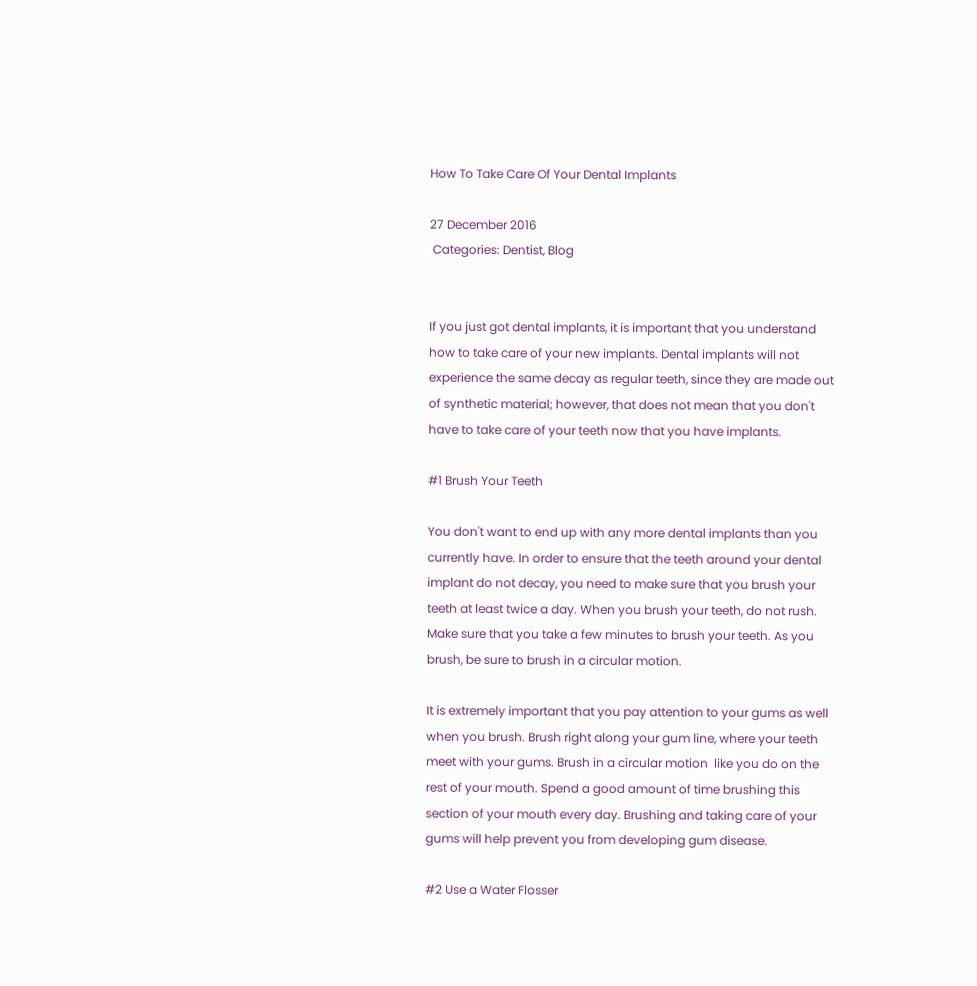How To Take Care Of Your Dental Implants

27 December 2016
 Categories: Dentist, Blog


If you just got dental implants, it is important that you understand how to take care of your new implants. Dental implants will not experience the same decay as regular teeth, since they are made out of synthetic material; however, that does not mean that you don't have to take care of your teeth now that you have implants.

#1 Brush Your Teeth

You don't want to end up with any more dental implants than you currently have. In order to ensure that the teeth around your dental implant do not decay, you need to make sure that you brush your teeth at least twice a day. When you brush your teeth, do not rush. Make sure that you take a few minutes to brush your teeth. As you brush, be sure to brush in a circular motion.

It is extremely important that you pay attention to your gums as well when you brush. Brush right along your gum line, where your teeth meet with your gums. Brush in a circular motion  like you do on the rest of your mouth. Spend a good amount of time brushing this section of your mouth every day. Brushing and taking care of your gums will help prevent you from developing gum disease.

#2 Use a Water Flosser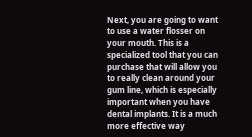Next, you are going to want to use a water flosser on your mouth. This is a specialized tool that you can purchase that will allow you to really clean around your gum line, which is especially important when you have dental implants. It is a much more effective way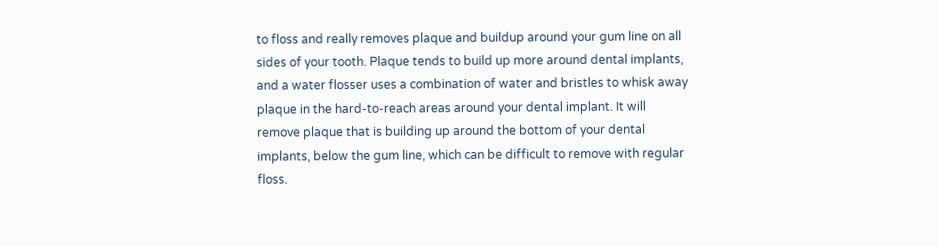to floss and really removes plaque and buildup around your gum line on all sides of your tooth. Plaque tends to build up more around dental implants, and a water flosser uses a combination of water and bristles to whisk away plaque in the hard-to-reach areas around your dental implant. It will remove plaque that is building up around the bottom of your dental implants, below the gum line, which can be difficult to remove with regular floss.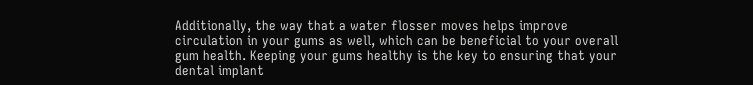Additionally, the way that a water flosser moves helps improve circulation in your gums as well, which can be beneficial to your overall gum health. Keeping your gums healthy is the key to ensuring that your dental implant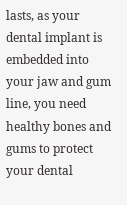lasts, as your dental implant is embedded into your jaw and gum line, you need healthy bones and gums to protect your dental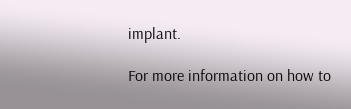implant.

For more information on how to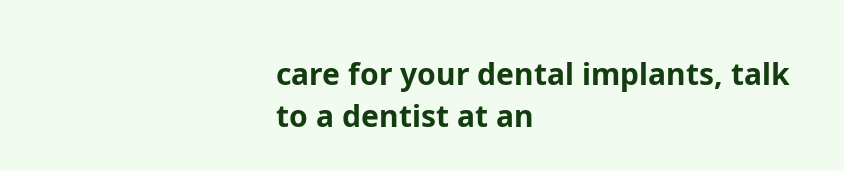care for your dental implants, talk to a dentist at an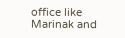office like Marinak and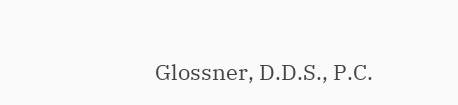Glossner, D.D.S., P.C.